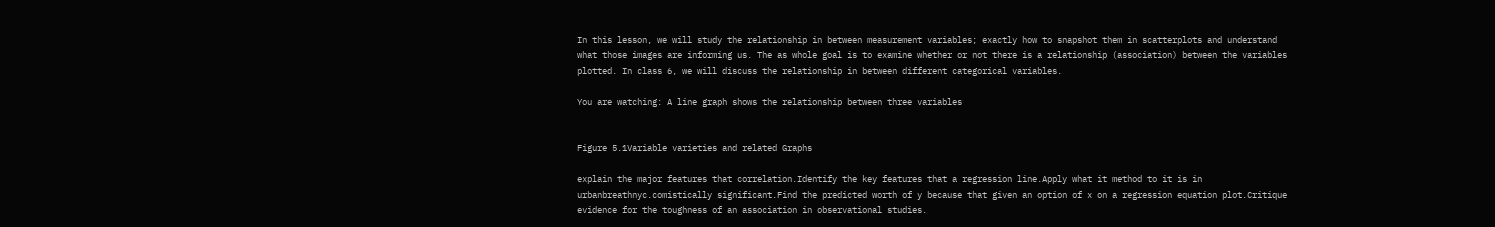In this lesson, we will study the relationship in between measurement variables; exactly how to snapshot them in scatterplots and understand what those images are informing us. The as whole goal is to examine whether or not there is a relationship (association) between the variables plotted. In class 6, we will discuss the relationship in between different categorical variables.

You are watching: A line graph shows the relationship between three variables


Figure 5.1Variable varieties and related Graphs

explain the major features that correlation.Identify the key features that a regression line.Apply what it method to it is in urbanbreathnyc.comistically significant.Find the predicted worth of y because that given an option of x on a regression equation plot.Critique evidence for the toughness of an association in observational studies.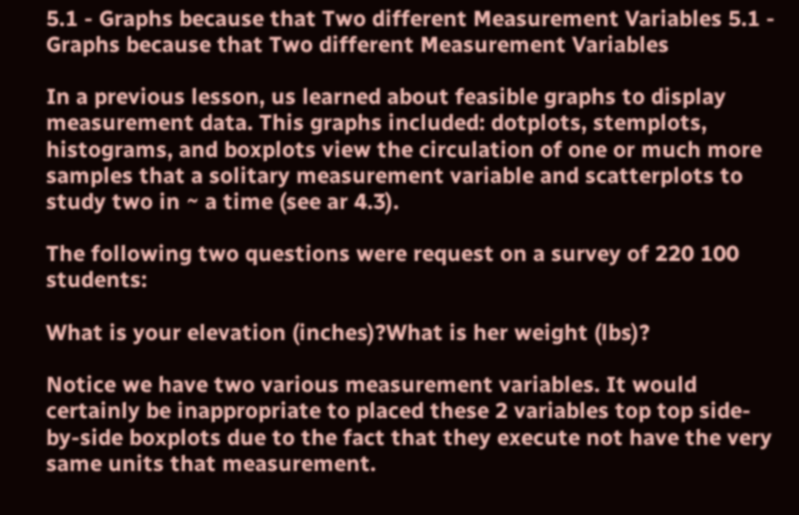5.1 - Graphs because that Two different Measurement Variables 5.1 - Graphs because that Two different Measurement Variables

In a previous lesson, us learned about feasible graphs to display measurement data. This graphs included: dotplots, stemplots, histograms, and boxplots view the circulation of one or much more samples that a solitary measurement variable and scatterplots to study two in ~ a time (see ar 4.3).

The following two questions were request on a survey of 220 100 students:

What is your elevation (inches)?What is her weight (lbs)?

Notice we have two various measurement variables. It would certainly be inappropriate to placed these 2 variables top top side-by-side boxplots due to the fact that they execute not have the very same units that measurement.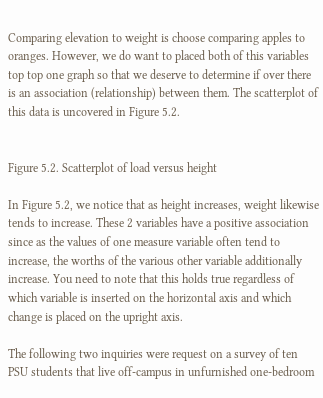Comparing elevation to weight is choose comparing apples to oranges. However, we do want to placed both of this variables top top one graph so that we deserve to determine if over there is an association (relationship) between them. The scatterplot of this data is uncovered in Figure 5.2.


Figure 5.2. Scatterplot of load versus height

In Figure 5.2, we notice that as height increases, weight likewise tends to increase. These 2 variables have a positive association since as the values of one measure variable often tend to increase, the worths of the various other variable additionally increase. You need to note that this holds true regardless of which variable is inserted on the horizontal axis and which change is placed on the upright axis.

The following two inquiries were request on a survey of ten PSU students that live off-campus in unfurnished one-bedroom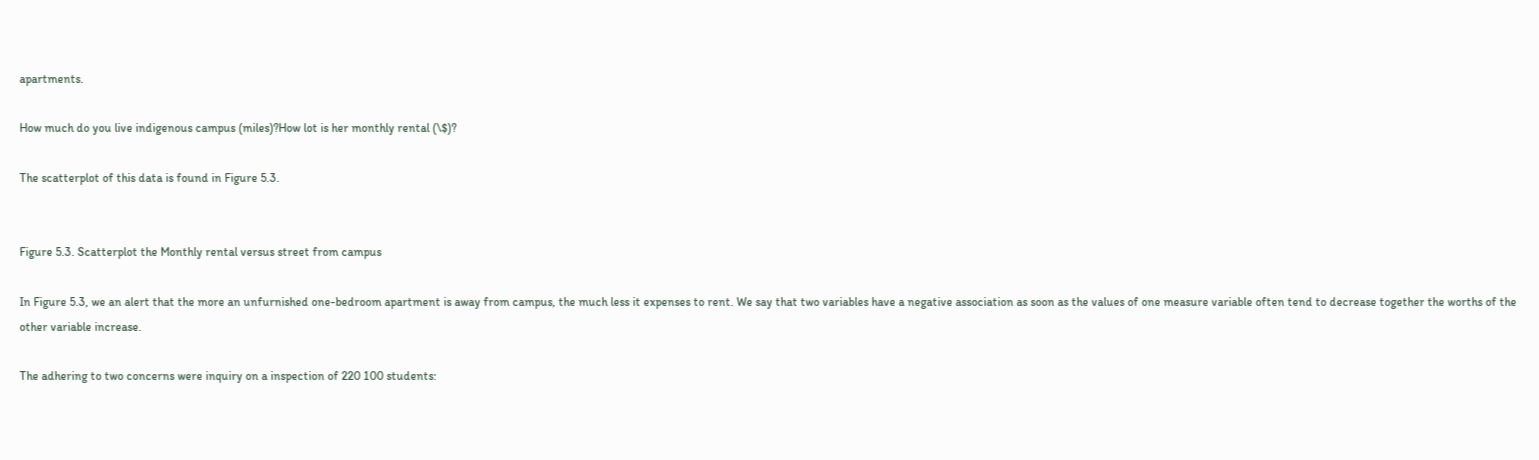apartments.

How much do you live indigenous campus (miles)?How lot is her monthly rental (\$)?

The scatterplot of this data is found in Figure 5.3.


Figure 5.3. Scatterplot the Monthly rental versus street from campus

In Figure 5.3, we an alert that the more an unfurnished one-bedroom apartment is away from campus, the much less it expenses to rent. We say that two variables have a negative association as soon as the values of one measure variable often tend to decrease together the worths of the other variable increase.

The adhering to two concerns were inquiry on a inspection of 220 100 students: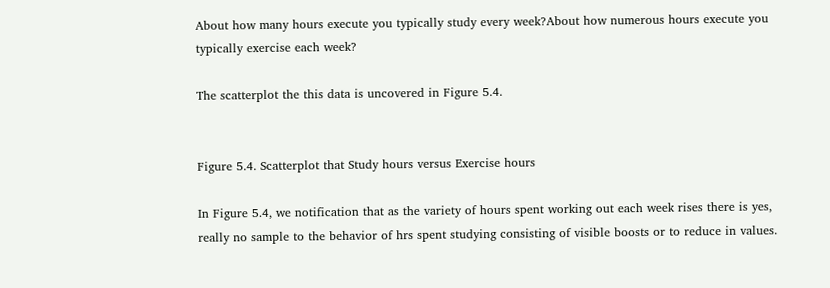About how many hours execute you typically study every week?About how numerous hours execute you typically exercise each week?

The scatterplot the this data is uncovered in Figure 5.4.


Figure 5.4. Scatterplot that Study hours versus Exercise hours

In Figure 5.4, we notification that as the variety of hours spent working out each week rises there is yes, really no sample to the behavior of hrs spent studying consisting of visible boosts or to reduce in values.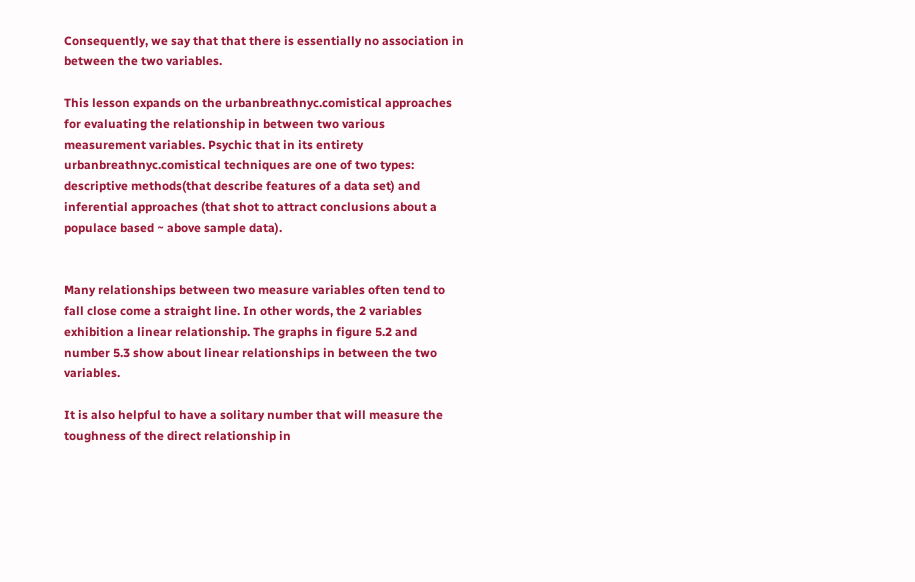Consequently, we say that that there is essentially no association in between the two variables.

This lesson expands on the urbanbreathnyc.comistical approaches for evaluating the relationship in between two various measurement variables. Psychic that in its entirety urbanbreathnyc.comistical techniques are one of two types: descriptive methods(that describe features of a data set) and inferential approaches (that shot to attract conclusions about a populace based ~ above sample data).


Many relationships between two measure variables often tend to fall close come a straight line. In other words, the 2 variables exhibition a linear relationship. The graphs in figure 5.2 and number 5.3 show about linear relationships in between the two variables.

It is also helpful to have a solitary number that will measure the toughness of the direct relationship in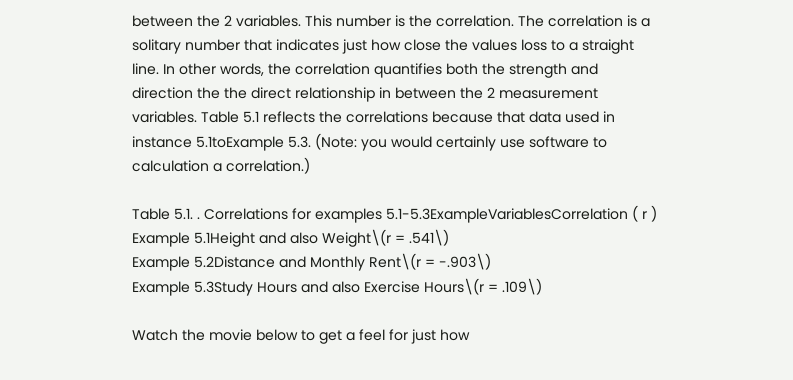between the 2 variables. This number is the correlation. The correlation is a solitary number that indicates just how close the values loss to a straight line. In other words, the correlation quantifies both the strength and direction the the direct relationship in between the 2 measurement variables. Table 5.1 reflects the correlations because that data used in instance 5.1toExample 5.3. (Note: you would certainly use software to calculation a correlation.)

Table 5.1. . Correlations for examples 5.1-5.3ExampleVariablesCorrelation ( r )
Example 5.1Height and also Weight\(r = .541\)
Example 5.2Distance and Monthly Rent\(r = -.903\)
Example 5.3Study Hours and also Exercise Hours\(r = .109\)

Watch the movie below to get a feel for just how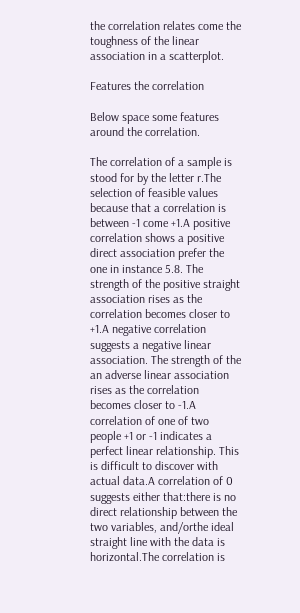the correlation relates come the toughness of the linear association in a scatterplot.

Features the correlation

Below space some features around the correlation.

The correlation of a sample is stood for by the letter r.The selection of feasible values because that a correlation is between -1 come +1.A positive correlation shows a positive direct association prefer the one in instance 5.8. The strength of the positive straight association rises as the correlation becomes closer to +1.A negative correlation suggests a negative linear association. The strength of the an adverse linear association rises as the correlation becomes closer to -1.A correlation of one of two people +1 or -1 indicates a perfect linear relationship. This is difficult to discover with actual data.A correlation of 0 suggests either that:there is no direct relationship between the two variables, and/orthe ideal straight line with the data is horizontal.The correlation is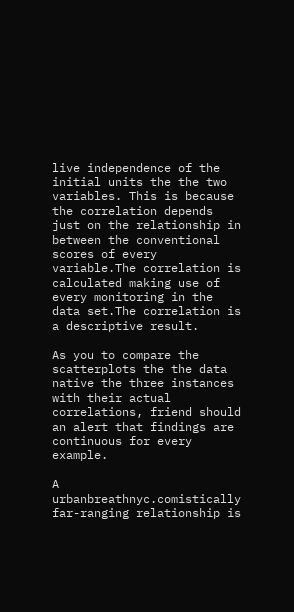live independence of the initial units the the two variables. This is because the correlation depends just on the relationship in between the conventional scores of every variable.The correlation is calculated making use of every monitoring in the data set.The correlation is a descriptive result.

As you to compare the scatterplots the the data native the three instances with their actual correlations, friend should an alert that findings are continuous for every example.

A urbanbreathnyc.comistically far-ranging relationship is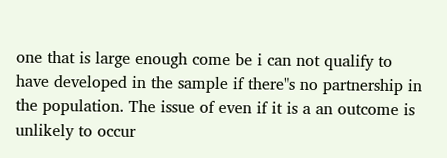one that is large enough come be i can not qualify to have developed in the sample if there"s no partnership in the population. The issue of even if it is a an outcome is unlikely to occur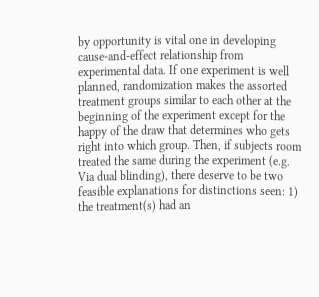by opportunity is vital one in developing cause-and-effect relationship from experimental data. If one experiment is well planned, randomization makes the assorted treatment groups similar to each other at the beginning of the experiment except for the happy of the draw that determines who gets right into which group. Then, if subjects room treated the same during the experiment (e.g. Via dual blinding), there deserve to be two feasible explanations for distinctions seen: 1) the treatment(s) had an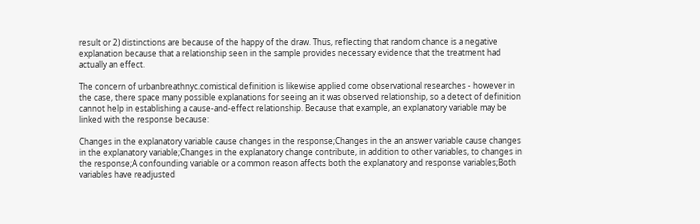result or 2) distinctions are because of the happy of the draw. Thus, reflecting that random chance is a negative explanation because that a relationship seen in the sample provides necessary evidence that the treatment had actually an effect.

The concern of urbanbreathnyc.comistical definition is likewise applied come observational researches - however in the case, there space many possible explanations for seeing an it was observed relationship, so a detect of definition cannot help in establishing a cause-and-effect relationship. Because that example, an explanatory variable may be linked with the response because:

Changes in the explanatory variable cause changes in the response;Changes in the an answer variable cause changes in the explanatory variable;Changes in the explanatory change contribute, in addition to other variables, to changes in the response;A confounding variable or a common reason affects both the explanatory and response variables;Both variables have readjusted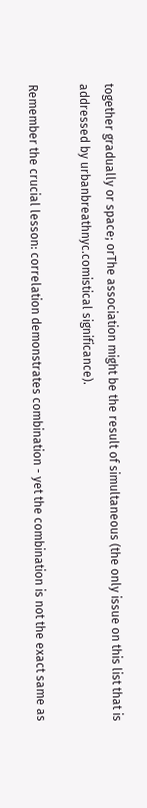together gradually or space; orThe association might be the result of simultaneous (the only issue on this list that is addressed by urbanbreathnyc.comistical significance).

Remember the crucial lesson: correlation demonstrates combination - yet the combination is not the exact same as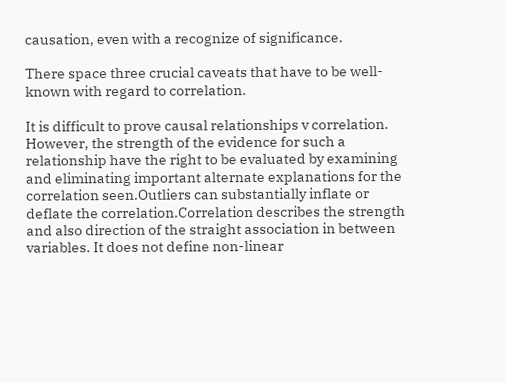causation, even with a recognize of significance.

There space three crucial caveats that have to be well-known with regard to correlation.

It is difficult to prove causal relationships v correlation. However, the strength of the evidence for such a relationship have the right to be evaluated by examining and eliminating important alternate explanations for the correlation seen.Outliers can substantially inflate or deflate the correlation.Correlation describes the strength and also direction of the straight association in between variables. It does not define non-linear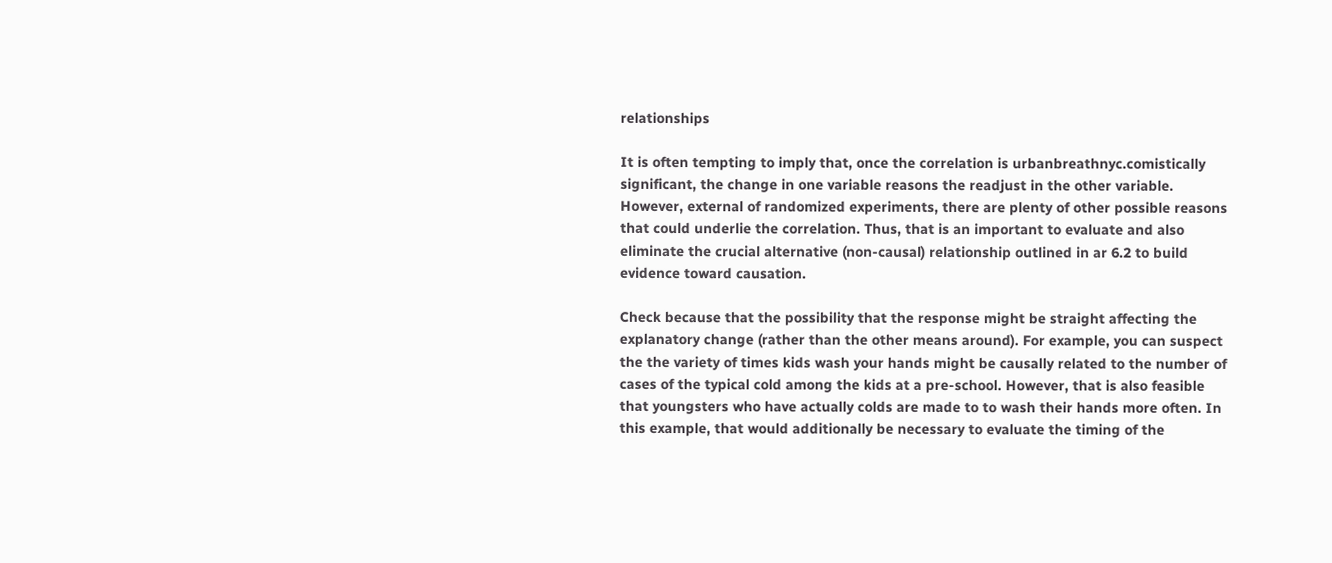relationships

It is often tempting to imply that, once the correlation is urbanbreathnyc.comistically significant, the change in one variable reasons the readjust in the other variable. However, external of randomized experiments, there are plenty of other possible reasons that could underlie the correlation. Thus, that is an important to evaluate and also eliminate the crucial alternative (non-causal) relationship outlined in ar 6.2 to build evidence toward causation.

Check because that the possibility that the response might be straight affecting the explanatory change (rather than the other means around). For example, you can suspect the the variety of times kids wash your hands might be causally related to the number of cases of the typical cold among the kids at a pre-school. However, that is also feasible that youngsters who have actually colds are made to to wash their hands more often. In this example, that would additionally be necessary to evaluate the timing of the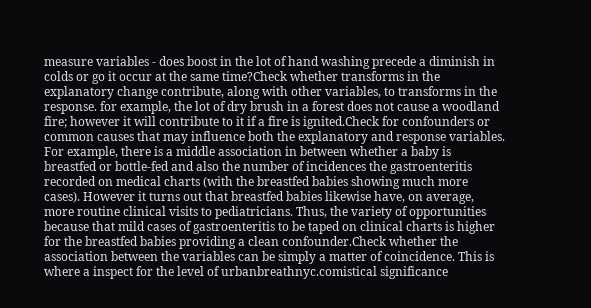measure variables - does boost in the lot of hand washing precede a diminish in colds or go it occur at the same time?Check whether transforms in the explanatory change contribute, along with other variables, to transforms in the response. for example, the lot of dry brush in a forest does not cause a woodland fire; however it will contribute to it if a fire is ignited.Check for confounders or common causes that may influence both the explanatory and response variables. For example, there is a middle association in between whether a baby is breastfed or bottle-fed and also the number of incidences the gastroenteritis recorded on medical charts (with the breastfed babies showing much more cases). However it turns out that breastfed babies likewise have, on average, more routine clinical visits to pediatricians. Thus, the variety of opportunities because that mild cases of gastroenteritis to be taped on clinical charts is higher for the breastfed babies providing a clean confounder.Check whether the association between the variables can be simply a matter of coincidence. This is where a inspect for the level of urbanbreathnyc.comistical significance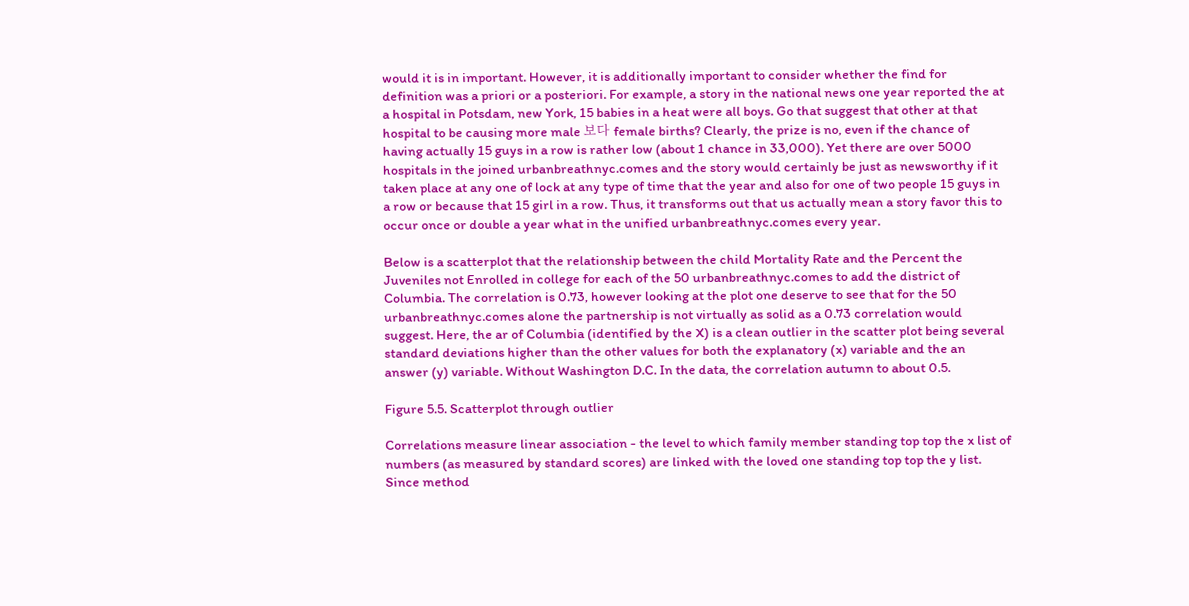would it is in important. However, it is additionally important to consider whether the find for definition was a priori or a posteriori. For example, a story in the national news one year reported the at a hospital in Potsdam, new York, 15 babies in a heat were all boys. Go that suggest that other at that hospital to be causing more male 보다 female births? Clearly, the prize is no, even if the chance of having actually 15 guys in a row is rather low (about 1 chance in 33,000). Yet there are over 5000 hospitals in the joined urbanbreathnyc.comes and the story would certainly be just as newsworthy if it taken place at any one of lock at any type of time that the year and also for one of two people 15 guys in a row or because that 15 girl in a row. Thus, it transforms out that us actually mean a story favor this to occur once or double a year what in the unified urbanbreathnyc.comes every year.

Below is a scatterplot that the relationship between the child Mortality Rate and the Percent the Juveniles not Enrolled in college for each of the 50 urbanbreathnyc.comes to add the district of Columbia. The correlation is 0.73, however looking at the plot one deserve to see that for the 50 urbanbreathnyc.comes alone the partnership is not virtually as solid as a 0.73 correlation would suggest. Here, the ar of Columbia (identified by the X) is a clean outlier in the scatter plot being several standard deviations higher than the other values for both the explanatory (x) variable and the an answer (y) variable. Without Washington D.C. In the data, the correlation autumn to about 0.5.

Figure 5.5. Scatterplot through outlier

Correlations measure linear association - the level to which family member standing top top the x list of numbers (as measured by standard scores) are linked with the loved one standing top top the y list. Since method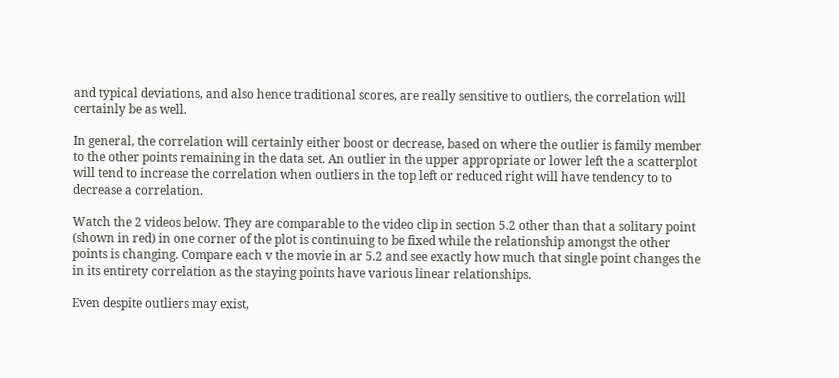and typical deviations, and also hence traditional scores, are really sensitive to outliers, the correlation will certainly be as well.

In general, the correlation will certainly either boost or decrease, based on where the outlier is family member to the other points remaining in the data set. An outlier in the upper appropriate or lower left the a scatterplot will tend to increase the correlation when outliers in the top left or reduced right will have tendency to to decrease a correlation.

Watch the 2 videos below. They are comparable to the video clip in section 5.2 other than that a solitary point (shown in red) in one corner of the plot is continuing to be fixed while the relationship amongst the other points is changing. Compare each v the movie in ar 5.2 and see exactly how much that single point changes the in its entirety correlation as the staying points have various linear relationships.

Even despite outliers may exist,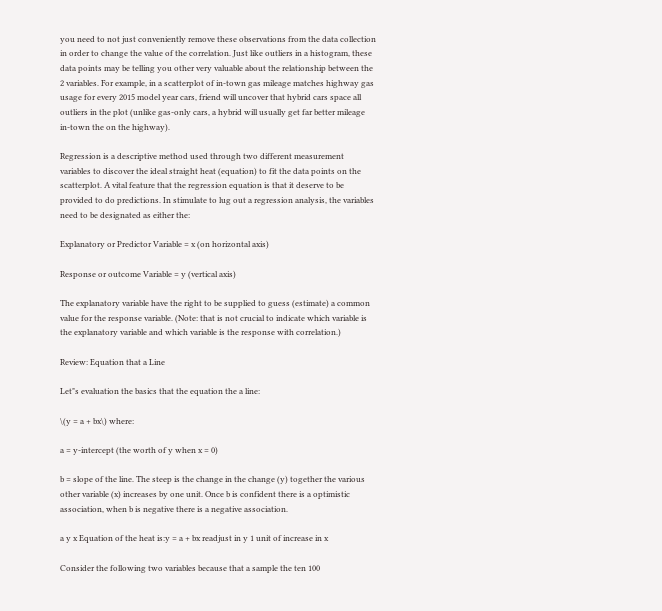you need to not just conveniently remove these observations from the data collection in order to change the value of the correlation. Just like outliers in a histogram, these data points may be telling you other very valuable about the relationship between the 2 variables. For example, in a scatterplot of in-town gas mileage matches highway gas usage for every 2015 model year cars, friend will uncover that hybrid cars space all outliers in the plot (unlike gas-only cars, a hybrid will usually get far better mileage in-town the on the highway).

Regression is a descriptive method used through two different measurement variables to discover the ideal straight heat (equation) to fit the data points on the scatterplot. A vital feature that the regression equation is that it deserve to be provided to do predictions. In stimulate to lug out a regression analysis, the variables need to be designated as either the:

Explanatory or Predictor Variable = x (on horizontal axis)

Response or outcome Variable = y (vertical axis)

The explanatory variable have the right to be supplied to guess (estimate) a common value for the response variable. (Note: that is not crucial to indicate which variable is the explanatory variable and which variable is the response with correlation.)

Review: Equation that a Line

Let"s evaluation the basics that the equation the a line:

\(y = a + bx\) where:

a = y-intercept (the worth of y when x = 0)

b = slope of the line. The steep is the change in the change (y) together the various other variable (x) increases by one unit. Once b is confident there is a optimistic association, when b is negative there is a negative association.

a y x Equation of the heat is:y = a + bx readjust in y 1 unit of increase in x

Consider the following two variables because that a sample the ten 100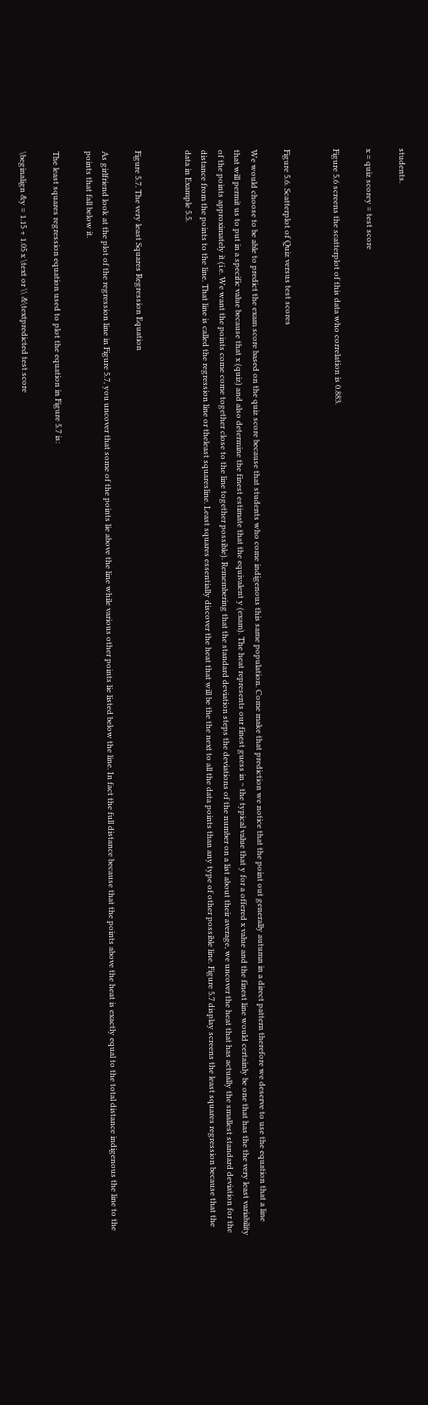students.

x = quiz scorey = test score

Figure 5.6 screens the scatterplot of this data who correlation is 0.883.


Figure 5.6. Scatterplot of Quiz versus test scores

We would choose to be able to predict the exam score based on the quiz score because that students who come indigenous this same population. Come make that prediction we notice that the point out generally autumn in a direct pattern therefore we deserve to use the equation that a line that will permit us to put in a specific value because that x (quiz) and also determine the finest estimate that the equivalent y (exam). The heat represents our finest guess in ~ the typical value that y for a offered x value and the finest line would certainly be one that has the the very least variability of the points approximately it (i.e. We want the points come come together close to the line together possible). Remembering that the standard deviation steps the deviations of the number on a list about their average, we uncover the heat that has actually the smallest standard deviation for the distance from the points to the line. That line is called the regression line or theleast squaresline. Least squares essentially discover the heat that will be the the next to all the data points than any type of other possible line. Figure 5.7 display screens the least squares regression because that the data in Example 5.5.


Figure 5.7. The very least Squares Regression Equation

As girlfriend look at the plot of the regression line in Figure 5.7, you uncover that some of the points lie above the line while various other points lie listed below the line. In fact the full distance because that the points above the heat is exactly equal to the total distance indigenous the line to the points that fall below it.

The least squares regression equation used to plot the equation in Figure 5.7 is:

\beginalign &y = 1.15 + 1.05 x \text or \\ &\textpredicted test score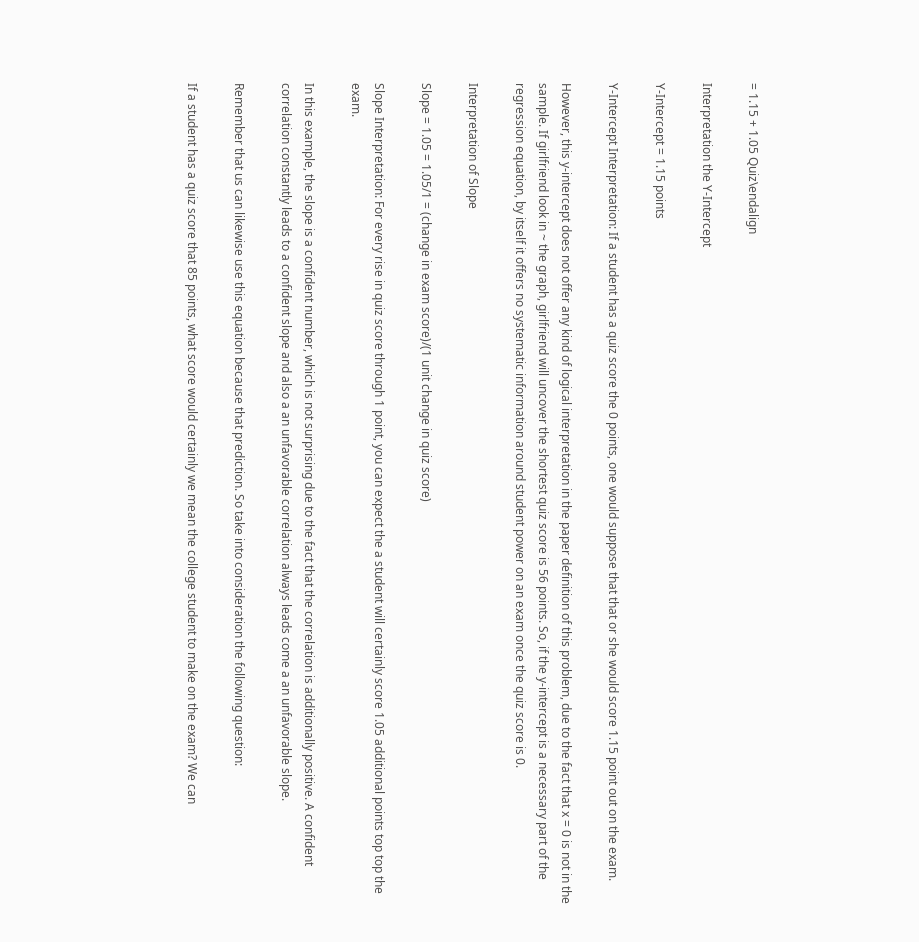= 1.15 + 1.05 Quiz\endalign

Interpretation the Y-Intercept

Y-Intercept = 1.15 points

Y-Intercept Interpretation: If a student has a quiz score the 0 points, one would suppose that that or she would score 1.15 point out on the exam.

However, this y-intercept does not offer any kind of logical interpretation in the paper definition of this problem, due to the fact that x = 0 is not in the sample. If girlfriend look in ~ the graph, girlfriend will uncover the shortest quiz score is 56 points. So, if the y-intercept is a necessary part of the regression equation, by itself it offers no systematic information around student power on an exam once the quiz score is 0.

Interpretation of Slope

Slope = 1.05 = 1.05/1 = (change in exam score)/(1 unit change in quiz score)

Slope Interpretation: For every rise in quiz score through 1 point, you can expect the a student will certainly score 1.05 additional points top top the exam.

In this example, the slope is a confident number, which is not surprising due to the fact that the correlation is additionally positive. A confident correlation constantly leads to a confident slope and also a an unfavorable correlation always leads come a an unfavorable slope.

Remember that us can likewise use this equation because that prediction. So take into consideration the following question:

If a student has a quiz score that 85 points, what score would certainly we mean the college student to make on the exam? We can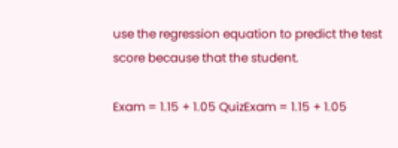use the regression equation to predict the test score because that the student.

Exam = 1.15 + 1.05 QuizExam = 1.15 + 1.05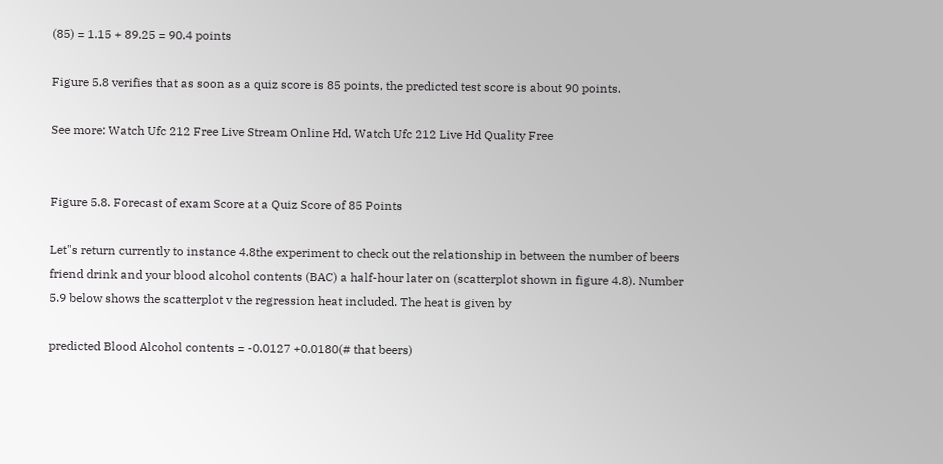(85) = 1.15 + 89.25 = 90.4 points

Figure 5.8 verifies that as soon as a quiz score is 85 points, the predicted test score is about 90 points.

See more: Watch Ufc 212 Free Live Stream Online Hd, Watch Ufc 212 Live Hd Quality Free


Figure 5.8. Forecast of exam Score at a Quiz Score of 85 Points

Let"s return currently to instance 4.8the experiment to check out the relationship in between the number of beers friend drink and your blood alcohol contents (BAC) a half-hour later on (scatterplot shown in figure 4.8). Number 5.9 below shows the scatterplot v the regression heat included. The heat is given by

predicted Blood Alcohol contents = -0.0127 +0.0180(# that beers)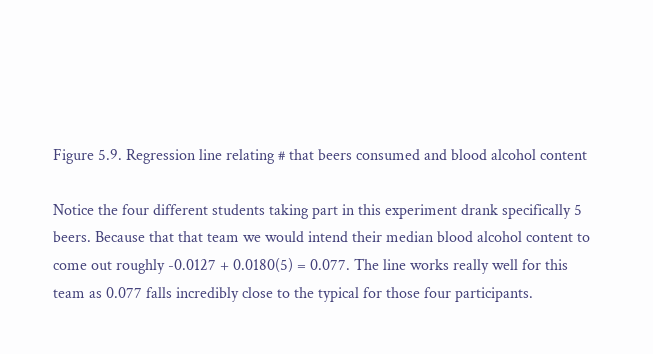Figure 5.9. Regression line relating # that beers consumed and blood alcohol content

Notice the four different students taking part in this experiment drank specifically 5 beers. Because that that team we would intend their median blood alcohol content to come out roughly -0.0127 + 0.0180(5) = 0.077. The line works really well for this team as 0.077 falls incredibly close to the typical for those four participants.